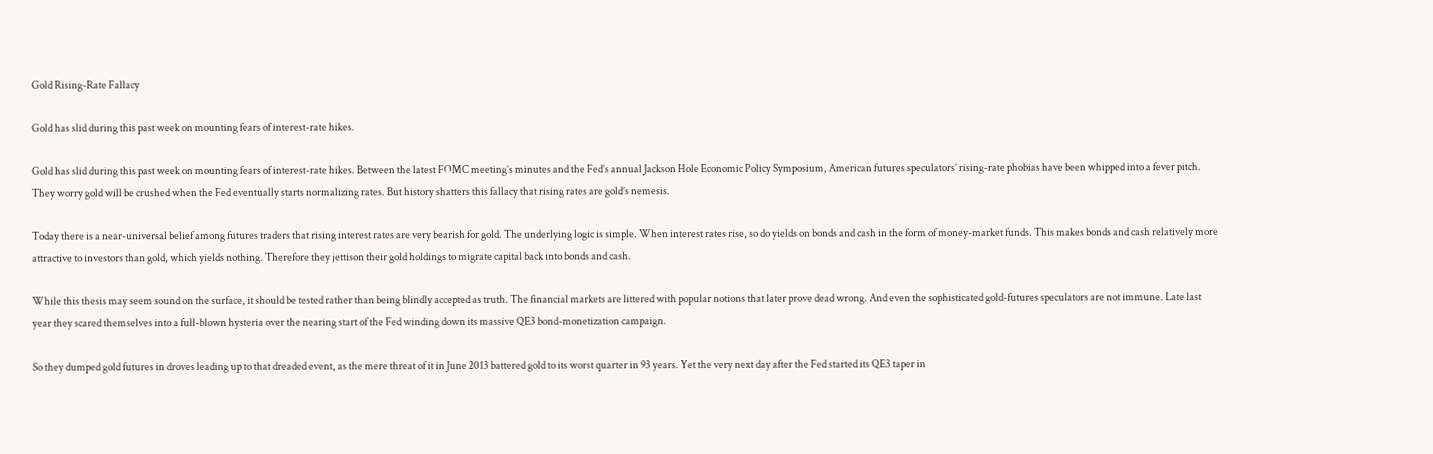Gold Rising-Rate Fallacy

Gold has slid during this past week on mounting fears of interest-rate hikes.

Gold has slid during this past week on mounting fears of interest-rate hikes. Between the latest FOMC meeting’s minutes and the Fed’s annual Jackson Hole Economic Policy Symposium, American futures speculators’ rising-rate phobias have been whipped into a fever pitch. They worry gold will be crushed when the Fed eventually starts normalizing rates. But history shatters this fallacy that rising rates are gold’s nemesis.

Today there is a near-universal belief among futures traders that rising interest rates are very bearish for gold. The underlying logic is simple. When interest rates rise, so do yields on bonds and cash in the form of money-market funds. This makes bonds and cash relatively more attractive to investors than gold, which yields nothing. Therefore they jettison their gold holdings to migrate capital back into bonds and cash.

While this thesis may seem sound on the surface, it should be tested rather than being blindly accepted as truth. The financial markets are littered with popular notions that later prove dead wrong. And even the sophisticated gold-futures speculators are not immune. Late last year they scared themselves into a full-blown hysteria over the nearing start of the Fed winding down its massive QE3 bond-monetization campaign.

So they dumped gold futures in droves leading up to that dreaded event, as the mere threat of it in June 2013 battered gold to its worst quarter in 93 years. Yet the very next day after the Fed started its QE3 taper in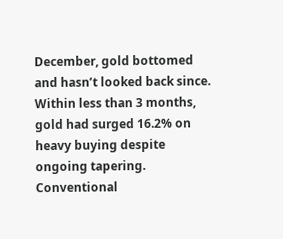December, gold bottomed and hasn’t looked back since. Within less than 3 months, gold had surged 16.2% on heavy buying despite ongoing tapering. Conventional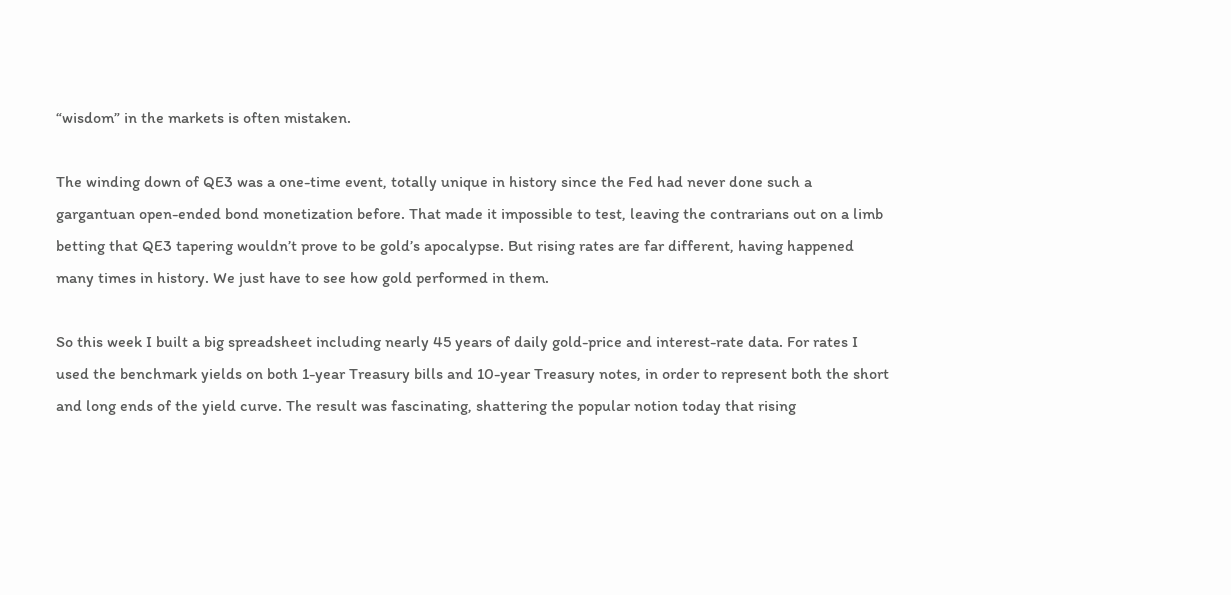“wisdom” in the markets is often mistaken.

The winding down of QE3 was a one-time event, totally unique in history since the Fed had never done such a gargantuan open-ended bond monetization before. That made it impossible to test, leaving the contrarians out on a limb betting that QE3 tapering wouldn’t prove to be gold’s apocalypse. But rising rates are far different, having happened many times in history. We just have to see how gold performed in them.

So this week I built a big spreadsheet including nearly 45 years of daily gold-price and interest-rate data. For rates I used the benchmark yields on both 1-year Treasury bills and 10-year Treasury notes, in order to represent both the short and long ends of the yield curve. The result was fascinating, shattering the popular notion today that rising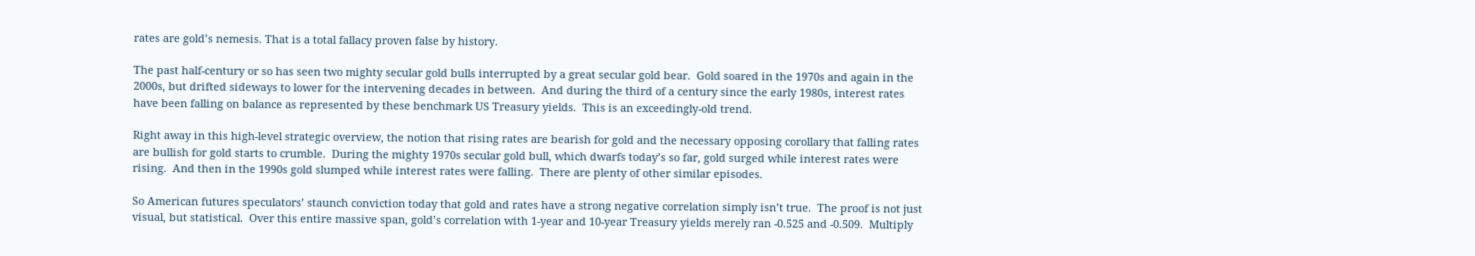rates are gold’s nemesis. That is a total fallacy proven false by history.

The past half-century or so has seen two mighty secular gold bulls interrupted by a great secular gold bear.  Gold soared in the 1970s and again in the 2000s, but drifted sideways to lower for the intervening decades in between.  And during the third of a century since the early 1980s, interest rates have been falling on balance as represented by these benchmark US Treasury yields.  This is an exceedingly-old trend.

Right away in this high-level strategic overview, the notion that rising rates are bearish for gold and the necessary opposing corollary that falling rates are bullish for gold starts to crumble.  During the mighty 1970s secular gold bull, which dwarfs today’s so far, gold surged while interest rates were rising.  And then in the 1990s gold slumped while interest rates were falling.  There are plenty of other similar episodes.

So American futures speculators’ staunch conviction today that gold and rates have a strong negative correlation simply isn’t true.  The proof is not just visual, but statistical.  Over this entire massive span, gold’s correlation with 1-year and 10-year Treasury yields merely ran -0.525 and -0.509.  Multiply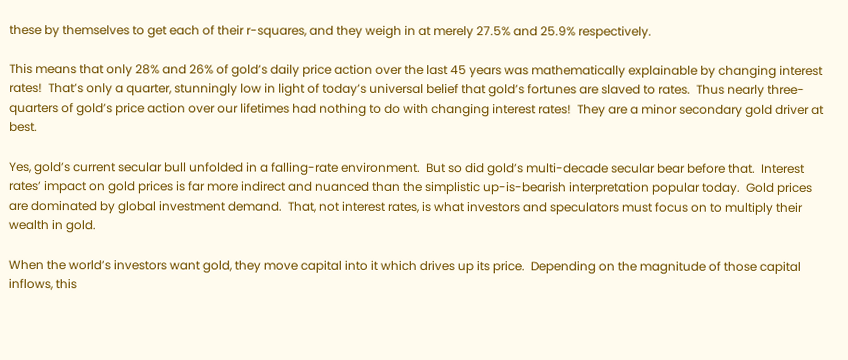these by themselves to get each of their r-squares, and they weigh in at merely 27.5% and 25.9% respectively.

This means that only 28% and 26% of gold’s daily price action over the last 45 years was mathematically explainable by changing interest rates!  That’s only a quarter, stunningly low in light of today’s universal belief that gold’s fortunes are slaved to rates.  Thus nearly three-quarters of gold’s price action over our lifetimes had nothing to do with changing interest rates!  They are a minor secondary gold driver at best.

Yes, gold’s current secular bull unfolded in a falling-rate environment.  But so did gold’s multi-decade secular bear before that.  Interest rates’ impact on gold prices is far more indirect and nuanced than the simplistic up-is-bearish interpretation popular today.  Gold prices are dominated by global investment demand.  That, not interest rates, is what investors and speculators must focus on to multiply their wealth in gold.

When the world’s investors want gold, they move capital into it which drives up its price.  Depending on the magnitude of those capital inflows, this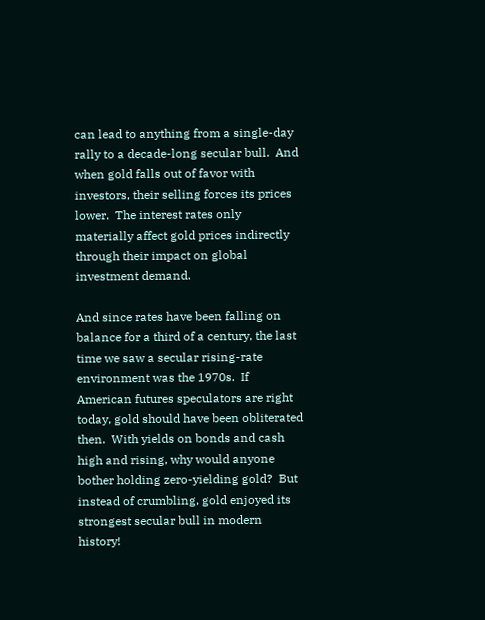can lead to anything from a single-day rally to a decade-long secular bull.  And when gold falls out of favor with investors, their selling forces its prices lower.  The interest rates only materially affect gold prices indirectly through their impact on global investment demand.

And since rates have been falling on balance for a third of a century, the last time we saw a secular rising-rate environment was the 1970s.  If American futures speculators are right today, gold should have been obliterated then.  With yields on bonds and cash high and rising, why would anyone bother holding zero-yielding gold?  But instead of crumbling, gold enjoyed its strongest secular bull in modern history!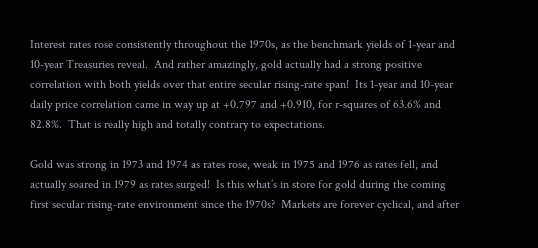Interest rates rose consistently throughout the 1970s, as the benchmark yields of 1-year and 10-year Treasuries reveal.  And rather amazingly, gold actually had a strong positive correlation with both yields over that entire secular rising-rate span!  Its 1-year and 10-year daily price correlation came in way up at +0.797 and +0.910, for r-squares of 63.6% and 82.8%.  That is really high and totally contrary to expectations.

Gold was strong in 1973 and 1974 as rates rose, weak in 1975 and 1976 as rates fell, and actually soared in 1979 as rates surged!  Is this what’s in store for gold during the coming first secular rising-rate environment since the 1970s?  Markets are forever cyclical, and after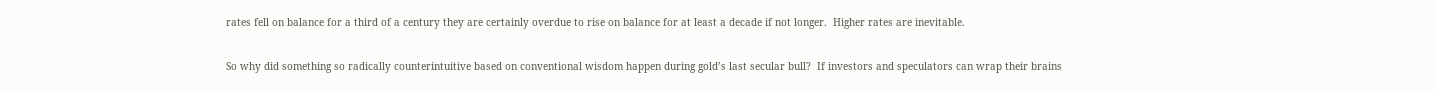rates fell on balance for a third of a century they are certainly overdue to rise on balance for at least a decade if not longer.  Higher rates are inevitable.

So why did something so radically counterintuitive based on conventional wisdom happen during gold’s last secular bull?  If investors and speculators can wrap their brains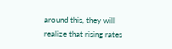around this, they will realize that rising rates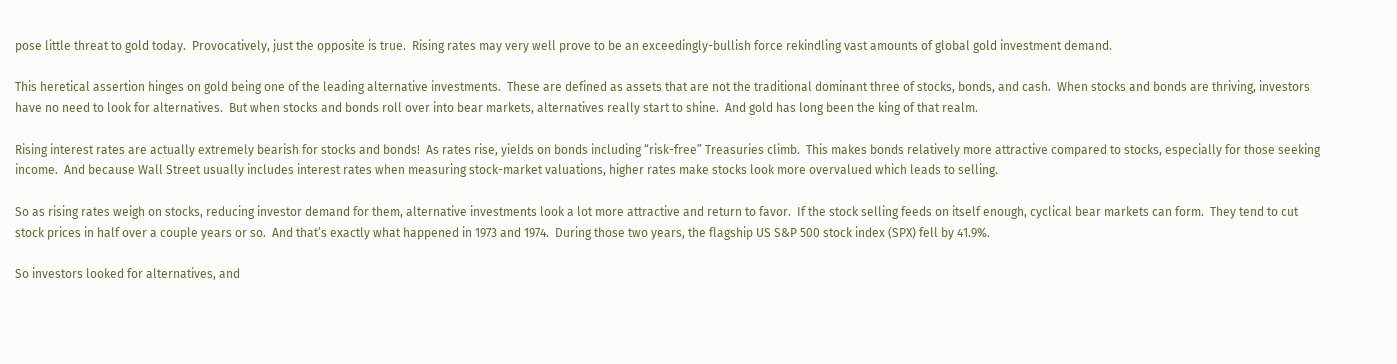pose little threat to gold today.  Provocatively, just the opposite is true.  Rising rates may very well prove to be an exceedingly-bullish force rekindling vast amounts of global gold investment demand.

This heretical assertion hinges on gold being one of the leading alternative investments.  These are defined as assets that are not the traditional dominant three of stocks, bonds, and cash.  When stocks and bonds are thriving, investors have no need to look for alternatives.  But when stocks and bonds roll over into bear markets, alternatives really start to shine.  And gold has long been the king of that realm.

Rising interest rates are actually extremely bearish for stocks and bonds!  As rates rise, yields on bonds including “risk-free” Treasuries climb.  This makes bonds relatively more attractive compared to stocks, especially for those seeking income.  And because Wall Street usually includes interest rates when measuring stock-market valuations, higher rates make stocks look more overvalued which leads to selling.

So as rising rates weigh on stocks, reducing investor demand for them, alternative investments look a lot more attractive and return to favor.  If the stock selling feeds on itself enough, cyclical bear markets can form.  They tend to cut stock prices in half over a couple years or so.  And that’s exactly what happened in 1973 and 1974.  During those two years, the flagship US S&P 500 stock index (SPX) fell by 41.9%.

So investors looked for alternatives, and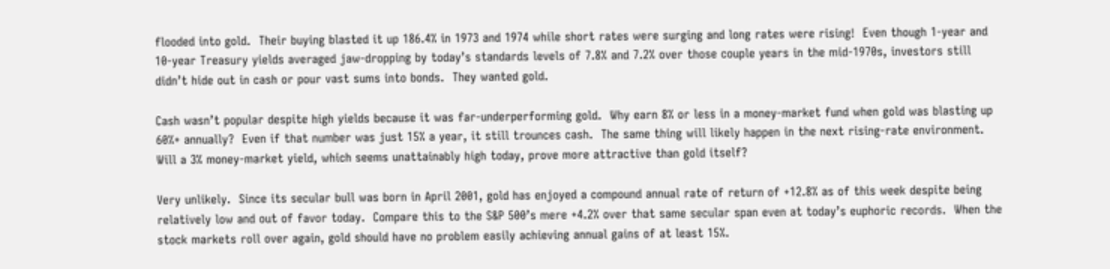flooded into gold.  Their buying blasted it up 186.4% in 1973 and 1974 while short rates were surging and long rates were rising!  Even though 1-year and 10-year Treasury yields averaged jaw-dropping by today’s standards levels of 7.8% and 7.2% over those couple years in the mid-1970s, investors still didn’t hide out in cash or pour vast sums into bonds.  They wanted gold.

Cash wasn’t popular despite high yields because it was far-underperforming gold.  Why earn 8% or less in a money-market fund when gold was blasting up 60%+ annually?  Even if that number was just 15% a year, it still trounces cash.  The same thing will likely happen in the next rising-rate environment.  Will a 3% money-market yield, which seems unattainably high today, prove more attractive than gold itself?

Very unlikely.  Since its secular bull was born in April 2001, gold has enjoyed a compound annual rate of return of +12.8% as of this week despite being relatively low and out of favor today.  Compare this to the S&P 500’s mere +4.2% over that same secular span even at today’s euphoric records.  When the stock markets roll over again, gold should have no problem easily achieving annual gains of at least 15%.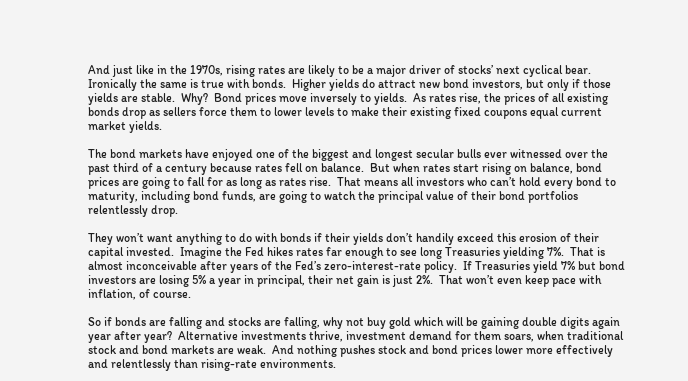And just like in the 1970s, rising rates are likely to be a major driver of stocks’ next cyclical bear.  Ironically the same is true with bonds.  Higher yields do attract new bond investors, but only if those yields are stable.  Why?  Bond prices move inversely to yields.  As rates rise, the prices of all existing bonds drop as sellers force them to lower levels to make their existing fixed coupons equal current market yields.

The bond markets have enjoyed one of the biggest and longest secular bulls ever witnessed over the past third of a century because rates fell on balance.  But when rates start rising on balance, bond prices are going to fall for as long as rates rise.  That means all investors who can’t hold every bond to maturity, including bond funds, are going to watch the principal value of their bond portfolios relentlessly drop.

They won’t want anything to do with bonds if their yields don’t handily exceed this erosion of their capital invested.  Imagine the Fed hikes rates far enough to see long Treasuries yielding 7%.  That is almost inconceivable after years of the Fed’s zero-interest-rate policy.  If Treasuries yield 7% but bond investors are losing 5% a year in principal, their net gain is just 2%.  That won’t even keep pace with inflation, of course.

So if bonds are falling and stocks are falling, why not buy gold which will be gaining double digits again year after year?  Alternative investments thrive, investment demand for them soars, when traditional stock and bond markets are weak.  And nothing pushes stock and bond prices lower more effectively and relentlessly than rising-rate environments.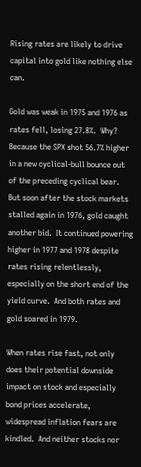Rising rates are likely to drive capital into gold like nothing else can.

Gold was weak in 1975 and 1976 as rates fell, losing 27.8%.  Why?  Because the SPX shot 56.7% higher in a new cyclical-bull bounce out of the preceding cyclical bear.  But soon after the stock markets stalled again in 1976, gold caught another bid.  It continued powering higher in 1977 and 1978 despite rates rising relentlessly, especially on the short end of the yield curve.  And both rates and gold soared in 1979.

When rates rise fast, not only does their potential downside impact on stock and especially bond prices accelerate, widespread inflation fears are kindled.  And neither stocks nor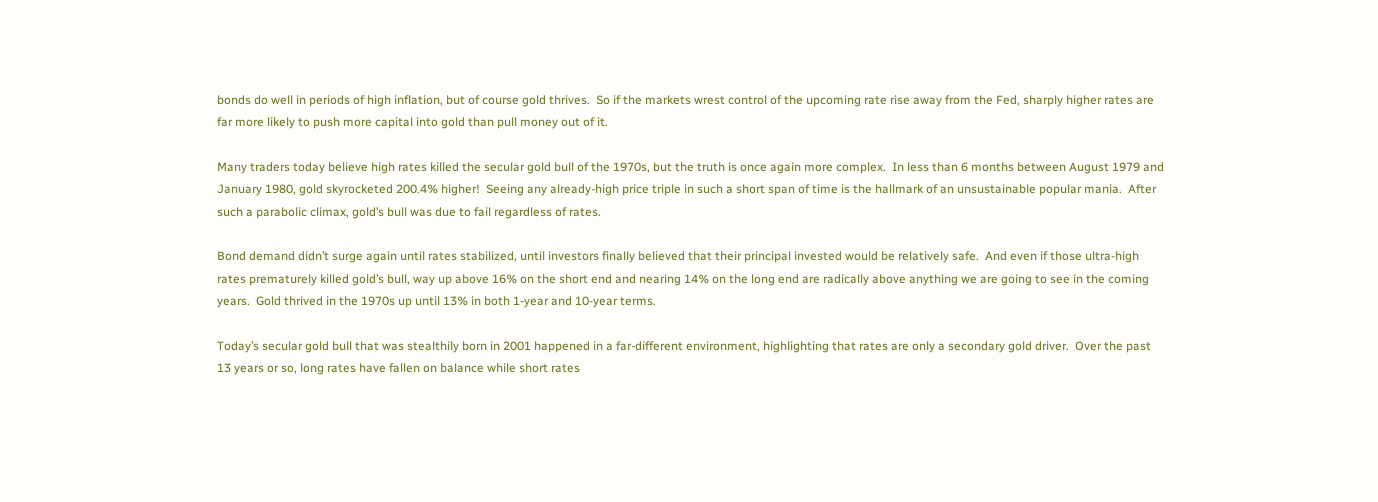bonds do well in periods of high inflation, but of course gold thrives.  So if the markets wrest control of the upcoming rate rise away from the Fed, sharply higher rates are far more likely to push more capital into gold than pull money out of it.

Many traders today believe high rates killed the secular gold bull of the 1970s, but the truth is once again more complex.  In less than 6 months between August 1979 and January 1980, gold skyrocketed 200.4% higher!  Seeing any already-high price triple in such a short span of time is the hallmark of an unsustainable popular mania.  After such a parabolic climax, gold’s bull was due to fail regardless of rates.

Bond demand didn’t surge again until rates stabilized, until investors finally believed that their principal invested would be relatively safe.  And even if those ultra-high rates prematurely killed gold’s bull, way up above 16% on the short end and nearing 14% on the long end are radically above anything we are going to see in the coming years.  Gold thrived in the 1970s up until 13% in both 1-year and 10-year terms.

Today’s secular gold bull that was stealthily born in 2001 happened in a far-different environment, highlighting that rates are only a secondary gold driver.  Over the past 13 years or so, long rates have fallen on balance while short rates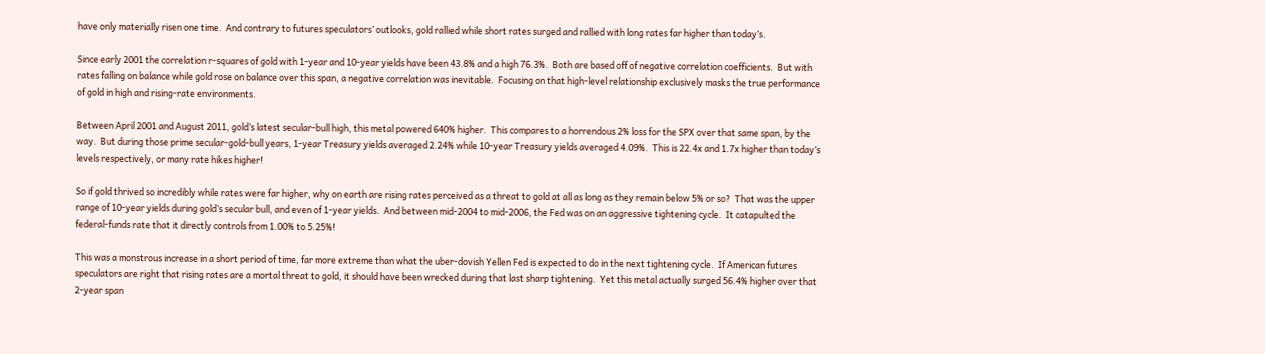have only materially risen one time.  And contrary to futures speculators’ outlooks, gold rallied while short rates surged and rallied with long rates far higher than today’s.

Since early 2001 the correlation r-squares of gold with 1-year and 10-year yields have been 43.8% and a high 76.3%.  Both are based off of negative correlation coefficients.  But with rates falling on balance while gold rose on balance over this span, a negative correlation was inevitable.  Focusing on that high-level relationship exclusively masks the true performance of gold in high and rising-rate environments.

Between April 2001 and August 2011, gold’s latest secular-bull high, this metal powered 640% higher.  This compares to a horrendous 2% loss for the SPX over that same span, by the way.  But during those prime secular-gold-bull years, 1-year Treasury yields averaged 2.24% while 10-year Treasury yields averaged 4.09%.  This is 22.4x and 1.7x higher than today’s levels respectively, or many rate hikes higher!

So if gold thrived so incredibly while rates were far higher, why on earth are rising rates perceived as a threat to gold at all as long as they remain below 5% or so?  That was the upper range of 10-year yields during gold’s secular bull, and even of 1-year yields.  And between mid-2004 to mid-2006, the Fed was on an aggressive tightening cycle.  It catapulted the federal-funds rate that it directly controls from 1.00% to 5.25%!

This was a monstrous increase in a short period of time, far more extreme than what the uber-dovish Yellen Fed is expected to do in the next tightening cycle.  If American futures speculators are right that rising rates are a mortal threat to gold, it should have been wrecked during that last sharp tightening.  Yet this metal actually surged 56.4% higher over that 2-year span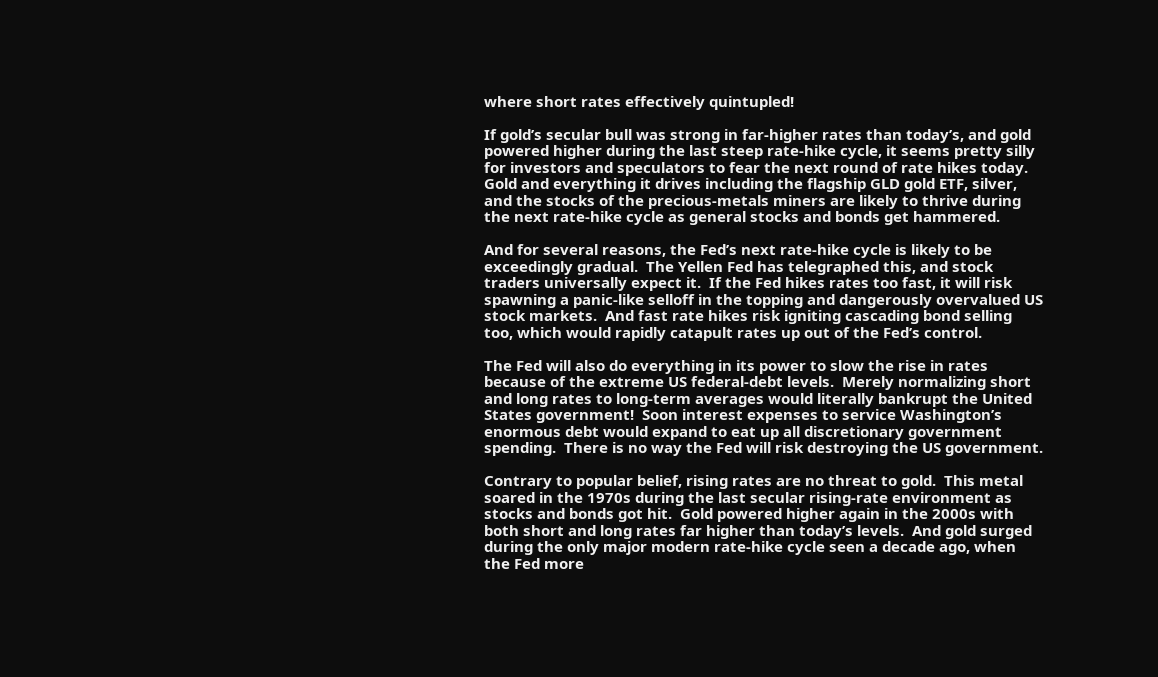where short rates effectively quintupled!

If gold’s secular bull was strong in far-higher rates than today’s, and gold powered higher during the last steep rate-hike cycle, it seems pretty silly for investors and speculators to fear the next round of rate hikes today.  Gold and everything it drives including the flagship GLD gold ETF, silver, and the stocks of the precious-metals miners are likely to thrive during the next rate-hike cycle as general stocks and bonds get hammered.

And for several reasons, the Fed’s next rate-hike cycle is likely to be exceedingly gradual.  The Yellen Fed has telegraphed this, and stock traders universally expect it.  If the Fed hikes rates too fast, it will risk spawning a panic-like selloff in the topping and dangerously overvalued US stock markets.  And fast rate hikes risk igniting cascading bond selling too, which would rapidly catapult rates up out of the Fed’s control.

The Fed will also do everything in its power to slow the rise in rates because of the extreme US federal-debt levels.  Merely normalizing short and long rates to long-term averages would literally bankrupt the United States government!  Soon interest expenses to service Washington’s enormous debt would expand to eat up all discretionary government spending.  There is no way the Fed will risk destroying the US government.

Contrary to popular belief, rising rates are no threat to gold.  This metal soared in the 1970s during the last secular rising-rate environment as stocks and bonds got hit.  Gold powered higher again in the 2000s with both short and long rates far higher than today’s levels.  And gold surged during the only major modern rate-hike cycle seen a decade ago, when the Fed more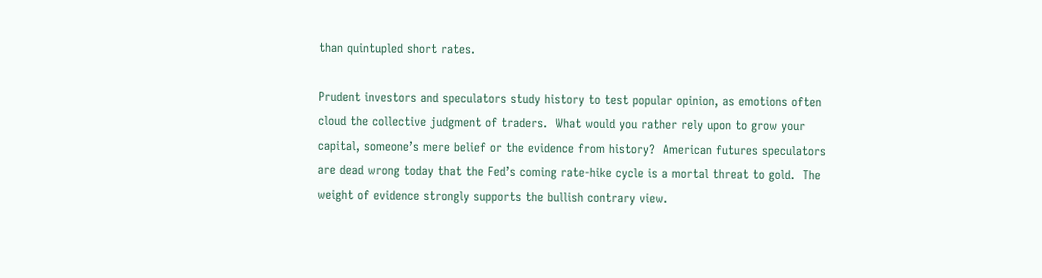than quintupled short rates.

Prudent investors and speculators study history to test popular opinion, as emotions often cloud the collective judgment of traders.  What would you rather rely upon to grow your capital, someone’s mere belief or the evidence from history?  American futures speculators are dead wrong today that the Fed’s coming rate-hike cycle is a mortal threat to gold.  The weight of evidence strongly supports the bullish contrary view.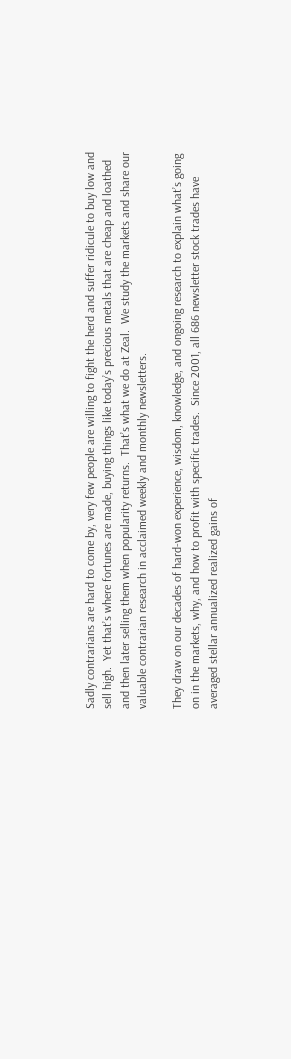Sadly contrarians are hard to come by, very few people are willing to fight the herd and suffer ridicule to buy low and sell high.  Yet that’s where fortunes are made, buying things like today’s precious metals that are cheap and loathed and then later selling them when popularity returns.  That’s what we do at Zeal.  We study the markets and share our valuable contrarian research in acclaimed weekly and monthly newsletters.

They draw on our decades of hard-won experience, wisdom, knowledge, and ongoing research to explain what’s going on in the markets, why, and how to profit with specific trades.  Since 2001, all 686 newsletter stock trades have averaged stellar annualized realized gains of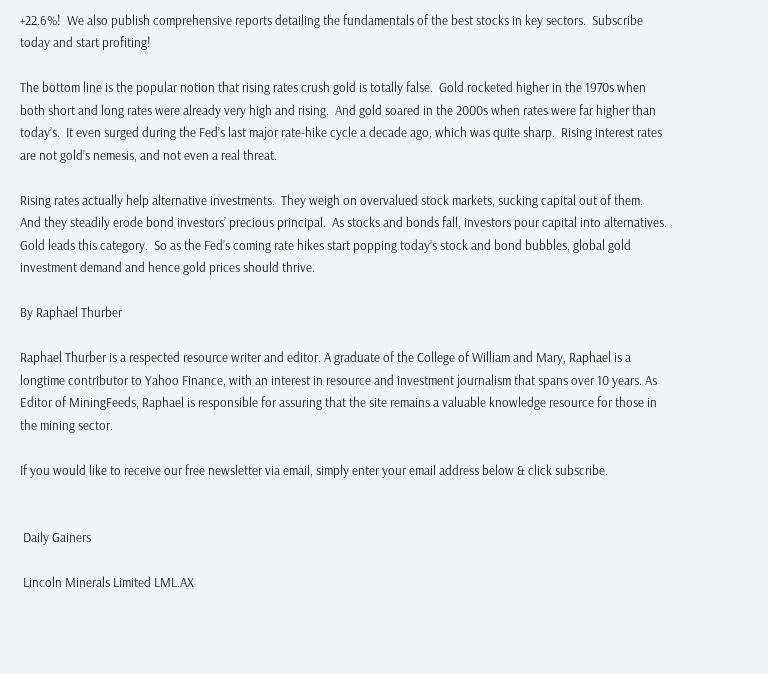+22.6%!  We also publish comprehensive reports detailing the fundamentals of the best stocks in key sectors.  Subscribe today and start profiting!

The bottom line is the popular notion that rising rates crush gold is totally false.  Gold rocketed higher in the 1970s when both short and long rates were already very high and rising.  And gold soared in the 2000s when rates were far higher than today’s.  It even surged during the Fed’s last major rate-hike cycle a decade ago, which was quite sharp.  Rising interest rates are not gold’s nemesis, and not even a real threat.

Rising rates actually help alternative investments.  They weigh on overvalued stock markets, sucking capital out of them.  And they steadily erode bond investors’ precious principal.  As stocks and bonds fall, investors pour capital into alternatives.  Gold leads this category.  So as the Fed’s coming rate hikes start popping today’s stock and bond bubbles, global gold investment demand and hence gold prices should thrive.

By Raphael Thurber

Raphael Thurber is a respected resource writer and editor. A graduate of the College of William and Mary, Raphael is a longtime contributor to Yahoo Finance, with an interest in resource and investment journalism that spans over 10 years. As Editor of MiningFeeds, Raphael is responsible for assuring that the site remains a valuable knowledge resource for those in the mining sector.

If you would like to receive our free newsletter via email, simply enter your email address below & click subscribe.


 Daily Gainers

 Lincoln Minerals Limited LML.AX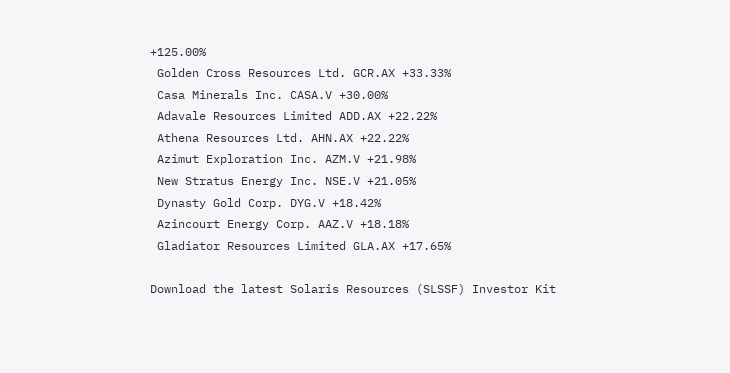+125.00%
 Golden Cross Resources Ltd. GCR.AX +33.33%
 Casa Minerals Inc. CASA.V +30.00%
 Adavale Resources Limited ADD.AX +22.22%
 Athena Resources Ltd. AHN.AX +22.22%
 Azimut Exploration Inc. AZM.V +21.98%
 New Stratus Energy Inc. NSE.V +21.05%
 Dynasty Gold Corp. DYG.V +18.42%
 Azincourt Energy Corp. AAZ.V +18.18%
 Gladiator Resources Limited GLA.AX +17.65%

Download the latest Solaris Resources (SLSSF) Investor Kit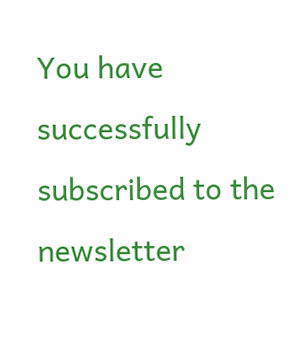You have successfully subscribed to the newsletter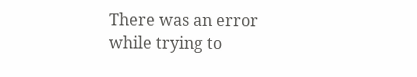There was an error while trying to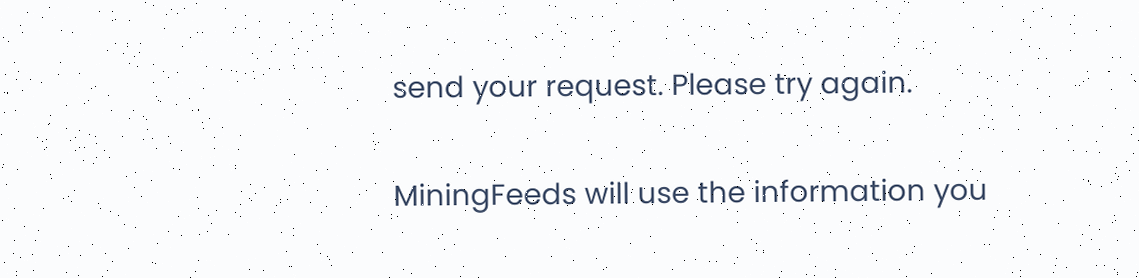send your request. Please try again.

MiningFeeds will use the information you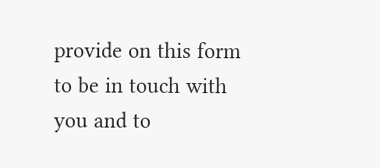provide on this form to be in touch with you and to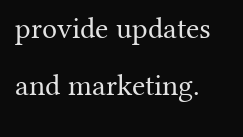provide updates and marketing.